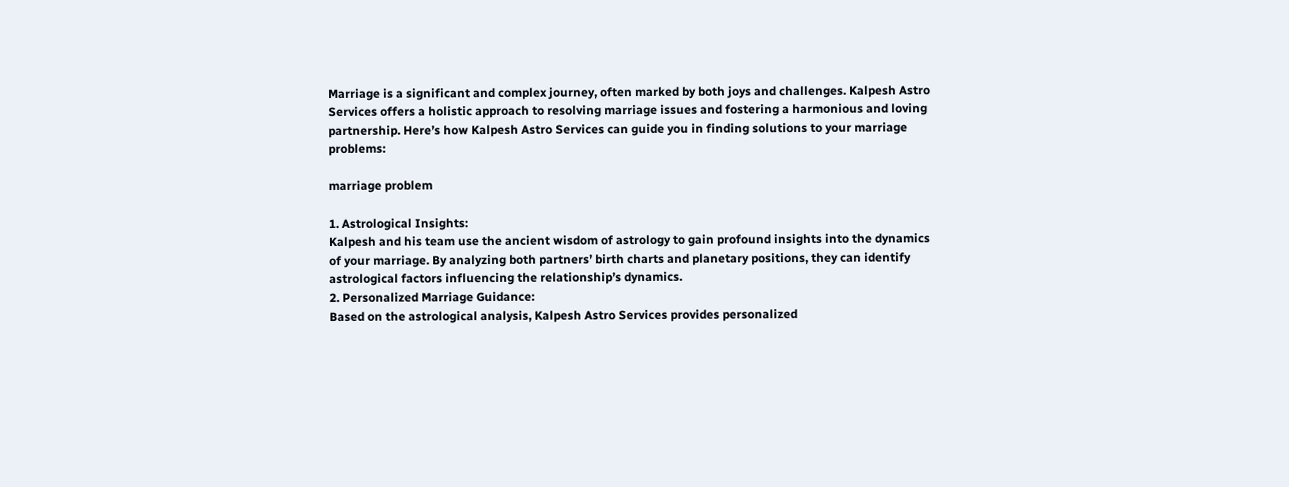Marriage is a significant and complex journey, often marked by both joys and challenges. Kalpesh Astro Services offers a holistic approach to resolving marriage issues and fostering a harmonious and loving partnership. Here’s how Kalpesh Astro Services can guide you in finding solutions to your marriage problems:

marriage problem

1. Astrological Insights:
Kalpesh and his team use the ancient wisdom of astrology to gain profound insights into the dynamics of your marriage. By analyzing both partners’ birth charts and planetary positions, they can identify astrological factors influencing the relationship’s dynamics.
2. Personalized Marriage Guidance:
Based on the astrological analysis, Kalpesh Astro Services provides personalized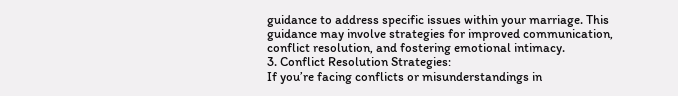guidance to address specific issues within your marriage. This guidance may involve strategies for improved communication, conflict resolution, and fostering emotional intimacy.
3. Conflict Resolution Strategies:
If you’re facing conflicts or misunderstandings in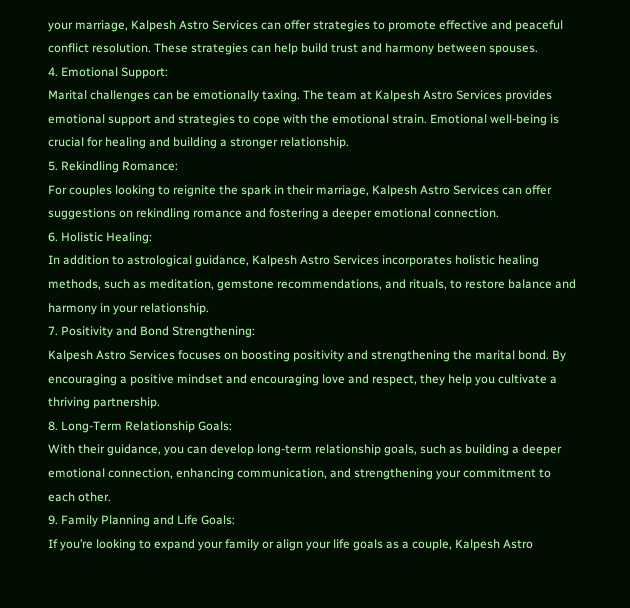your marriage, Kalpesh Astro Services can offer strategies to promote effective and peaceful conflict resolution. These strategies can help build trust and harmony between spouses.
4. Emotional Support:
Marital challenges can be emotionally taxing. The team at Kalpesh Astro Services provides emotional support and strategies to cope with the emotional strain. Emotional well-being is crucial for healing and building a stronger relationship.
5. Rekindling Romance:
For couples looking to reignite the spark in their marriage, Kalpesh Astro Services can offer suggestions on rekindling romance and fostering a deeper emotional connection.
6. Holistic Healing:
In addition to astrological guidance, Kalpesh Astro Services incorporates holistic healing methods, such as meditation, gemstone recommendations, and rituals, to restore balance and harmony in your relationship.
7. Positivity and Bond Strengthening:
Kalpesh Astro Services focuses on boosting positivity and strengthening the marital bond. By encouraging a positive mindset and encouraging love and respect, they help you cultivate a thriving partnership.
8. Long-Term Relationship Goals:
With their guidance, you can develop long-term relationship goals, such as building a deeper emotional connection, enhancing communication, and strengthening your commitment to each other.
9. Family Planning and Life Goals:
If you’re looking to expand your family or align your life goals as a couple, Kalpesh Astro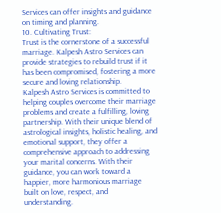Services can offer insights and guidance on timing and planning.
10. Cultivating Trust:
Trust is the cornerstone of a successful marriage. Kalpesh Astro Services can provide strategies to rebuild trust if it has been compromised, fostering a more secure and loving relationship.
Kalpesh Astro Services is committed to helping couples overcome their marriage problems and create a fulfilling, loving partnership. With their unique blend of astrological insights, holistic healing, and emotional support, they offer a comprehensive approach to addressing your marital concerns. With their guidance, you can work toward a happier, more harmonious marriage built on love, respect, and understanding.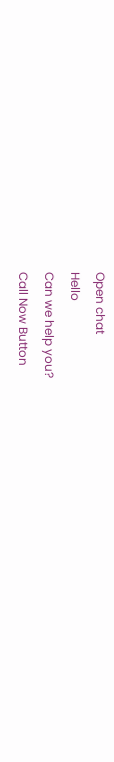Open chat
Hello
Can we help you?
Call Now Button